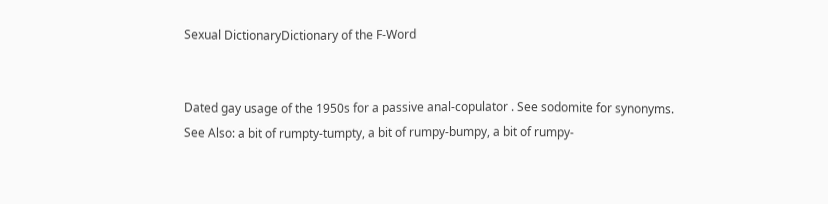Sexual DictionaryDictionary of the F-Word


Dated gay usage of the 1950s for a passive anal-copulator . See sodomite for synonyms.
See Also: a bit of rumpty-tumpty, a bit of rumpy-bumpy, a bit of rumpy-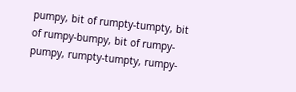pumpy, bit of rumpty-tumpty, bit of rumpy-bumpy, bit of rumpy-pumpy, rumpty-tumpty, rumpy-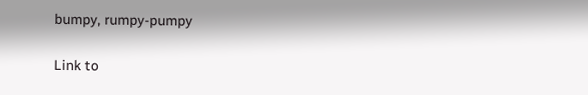bumpy, rumpy-pumpy

Link to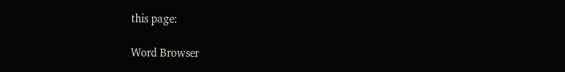this page:

Word Browser